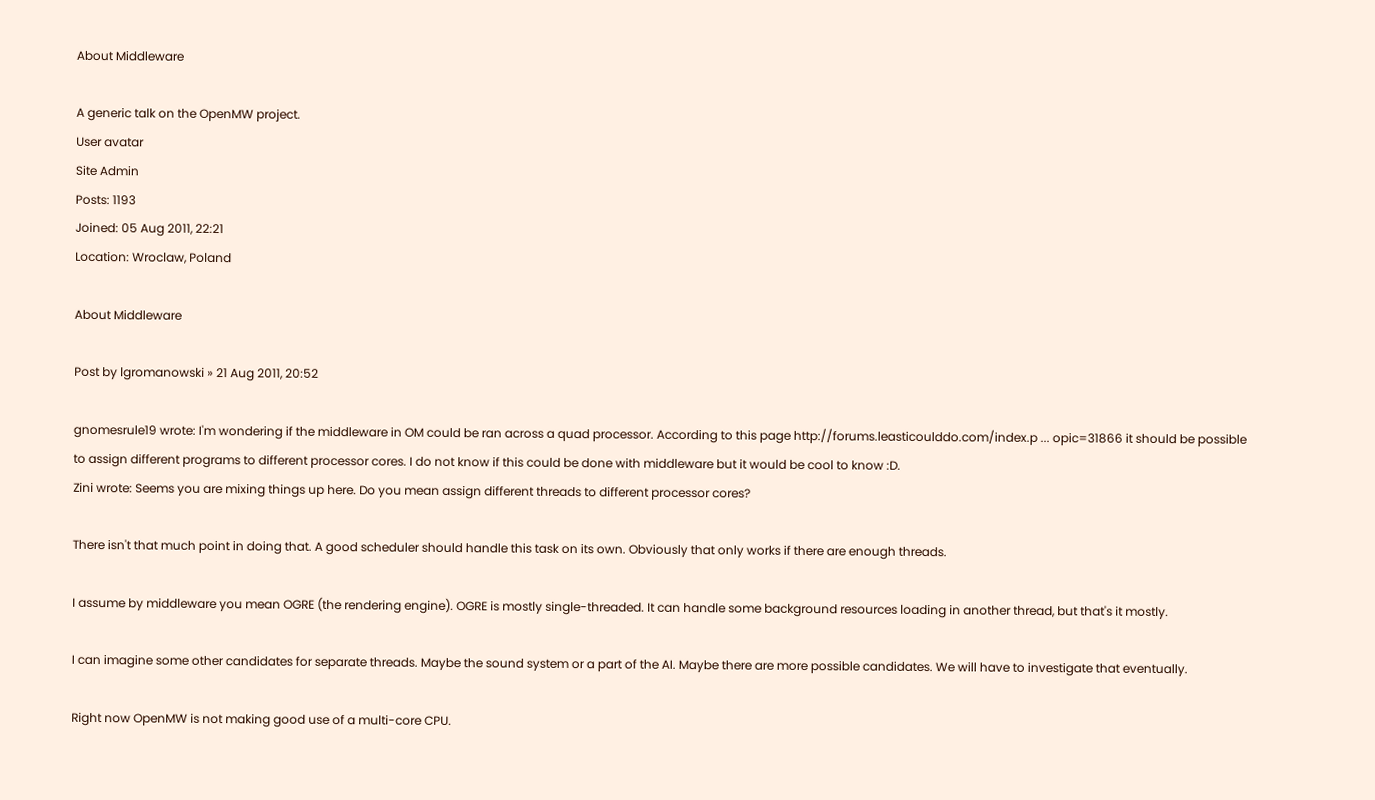About Middleware

A generic talk on the OpenMW project.
User avatar
Site Admin
Posts: 1193
Joined: 05 Aug 2011, 22:21
Location: Wroclaw, Poland

About Middleware

Post by lgromanowski » 21 Aug 2011, 20:52

gnomesrule19 wrote: I'm wondering if the middleware in OM could be ran across a quad processor. According to this page http://forums.leasticoulddo.com/index.p ... opic=31866 it should be possible to assign different programs to different processor cores. I do not know if this could be done with middleware but it would be cool to know :D.
Zini wrote: Seems you are mixing things up here. Do you mean assign different threads to different processor cores?

There isn't that much point in doing that. A good scheduler should handle this task on its own. Obviously that only works if there are enough threads.

I assume by middleware you mean OGRE (the rendering engine). OGRE is mostly single-threaded. It can handle some background resources loading in another thread, but that's it mostly.

I can imagine some other candidates for separate threads. Maybe the sound system or a part of the AI. Maybe there are more possible candidates. We will have to investigate that eventually.

Right now OpenMW is not making good use of a multi-core CPU.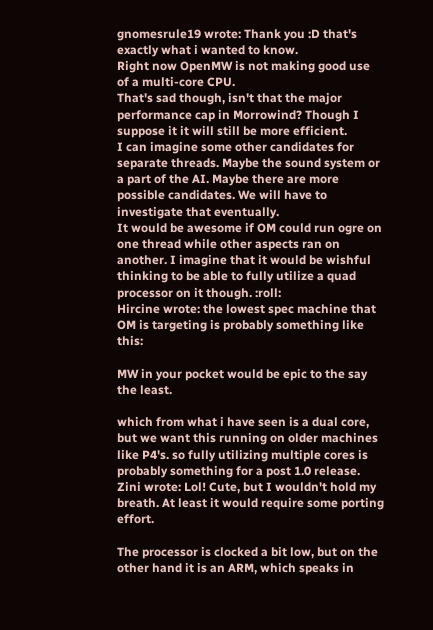gnomesrule19 wrote: Thank you :D that's exactly what i wanted to know.
Right now OpenMW is not making good use of a multi-core CPU.
That's sad though, isn't that the major performance cap in Morrowind? Though I suppose it it will still be more efficient.
I can imagine some other candidates for separate threads. Maybe the sound system or a part of the AI. Maybe there are more possible candidates. We will have to investigate that eventually.
It would be awesome if OM could run ogre on one thread while other aspects ran on another. I imagine that it would be wishful thinking to be able to fully utilize a quad processor on it though. :roll:
Hircine wrote: the lowest spec machine that OM is targeting is probably something like this:

MW in your pocket would be epic to the say the least.

which from what i have seen is a dual core, but we want this running on older machines like P4's. so fully utilizing multiple cores is probably something for a post 1.0 release.
Zini wrote: Lol! Cute, but I wouldn't hold my breath. At least it would require some porting effort.

The processor is clocked a bit low, but on the other hand it is an ARM, which speaks in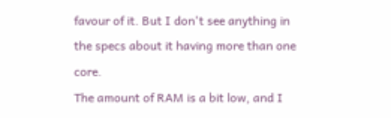favour of it. But I don't see anything in the specs about it having more than one core.
The amount of RAM is a bit low, and I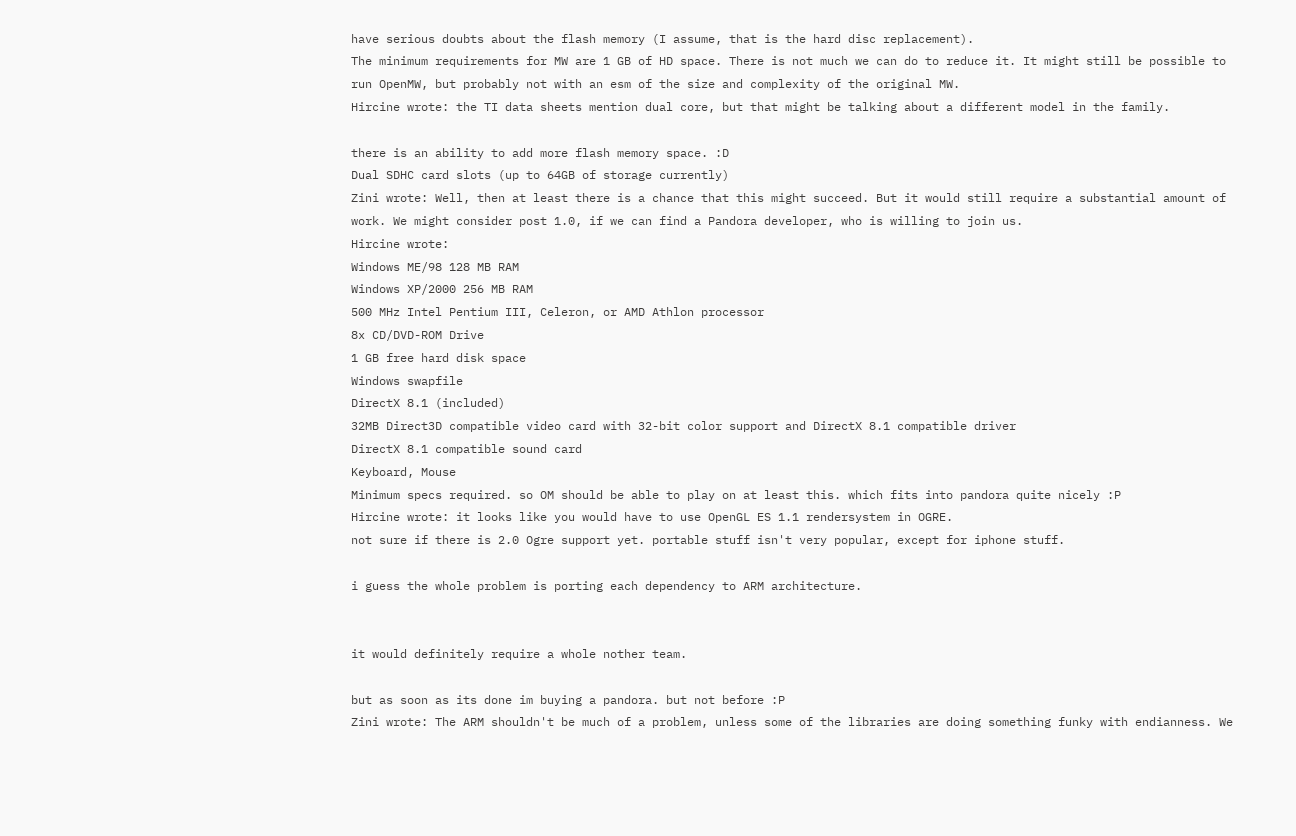have serious doubts about the flash memory (I assume, that is the hard disc replacement).
The minimum requirements for MW are 1 GB of HD space. There is not much we can do to reduce it. It might still be possible to run OpenMW, but probably not with an esm of the size and complexity of the original MW.
Hircine wrote: the TI data sheets mention dual core, but that might be talking about a different model in the family.

there is an ability to add more flash memory space. :D
Dual SDHC card slots (up to 64GB of storage currently)
Zini wrote: Well, then at least there is a chance that this might succeed. But it would still require a substantial amount of work. We might consider post 1.0, if we can find a Pandora developer, who is willing to join us.
Hircine wrote:
Windows ME/98 128 MB RAM
Windows XP/2000 256 MB RAM
500 MHz Intel Pentium III, Celeron, or AMD Athlon processor
8x CD/DVD-ROM Drive
1 GB free hard disk space
Windows swapfile
DirectX 8.1 (included)
32MB Direct3D compatible video card with 32-bit color support and DirectX 8.1 compatible driver
DirectX 8.1 compatible sound card
Keyboard, Mouse
Minimum specs required. so OM should be able to play on at least this. which fits into pandora quite nicely :P
Hircine wrote: it looks like you would have to use OpenGL ES 1.1 rendersystem in OGRE.
not sure if there is 2.0 Ogre support yet. portable stuff isn't very popular, except for iphone stuff.

i guess the whole problem is porting each dependency to ARM architecture.


it would definitely require a whole nother team.

but as soon as its done im buying a pandora. but not before :P
Zini wrote: The ARM shouldn't be much of a problem, unless some of the libraries are doing something funky with endianness. We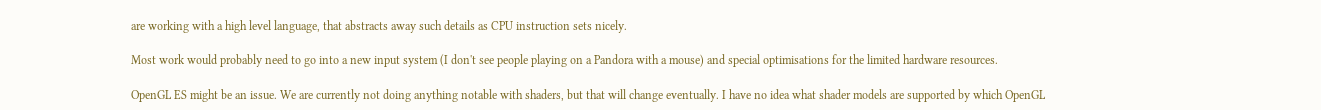are working with a high level language, that abstracts away such details as CPU instruction sets nicely.

Most work would probably need to go into a new input system (I don't see people playing on a Pandora with a mouse) and special optimisations for the limited hardware resources.

OpenGL ES might be an issue. We are currently not doing anything notable with shaders, but that will change eventually. I have no idea what shader models are supported by which OpenGL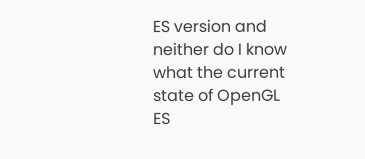ES version and neither do I know what the current state of OpenGL ES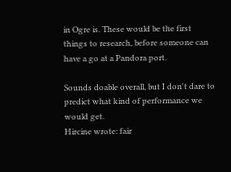in Ogre is. These would be the first things to research, before someone can have a go at a Pandora port.

Sounds doable overall, but I don't dare to predict what kind of performance we would get.
Hircine wrote: fair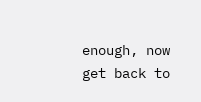enough, now get back to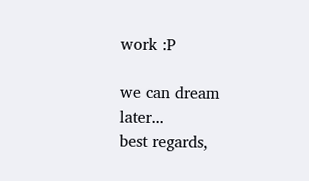work :P

we can dream later...
best regards,